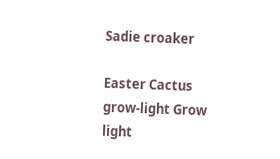Sadie croaker

Easter Cactus
grow-light Grow light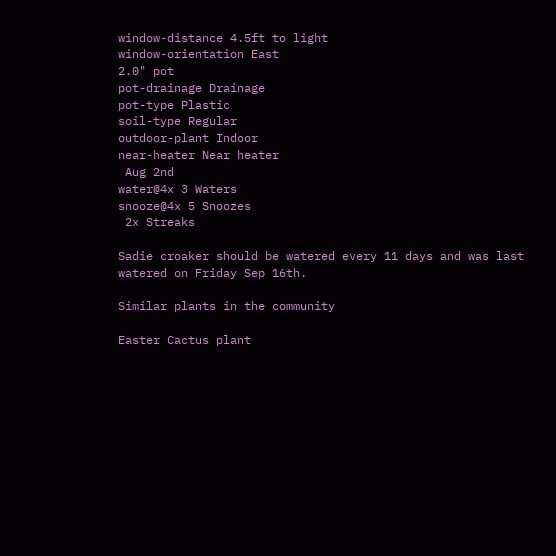window-distance 4.5ft to light
window-orientation East
2.0" pot
pot-drainage Drainage
pot-type Plastic
soil-type Regular
outdoor-plant Indoor
near-heater Near heater
 Aug 2nd
water@4x 3 Waters
snooze@4x 5 Snoozes
 2x Streaks

Sadie croaker should be watered every 11 days and was last watered on Friday Sep 16th.

Similar plants in the community

Easter Cactus plant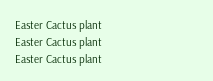Easter Cactus plant
Easter Cactus plant
Easter Cactus plant